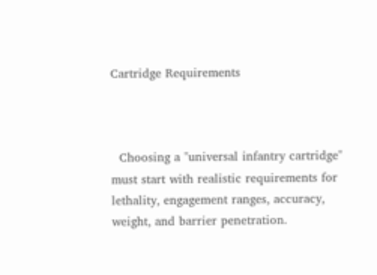Cartridge Requirements



  Choosing a "universal infantry cartridge" must start with realistic requirements for lethality, engagement ranges, accuracy, weight, and barrier penetration.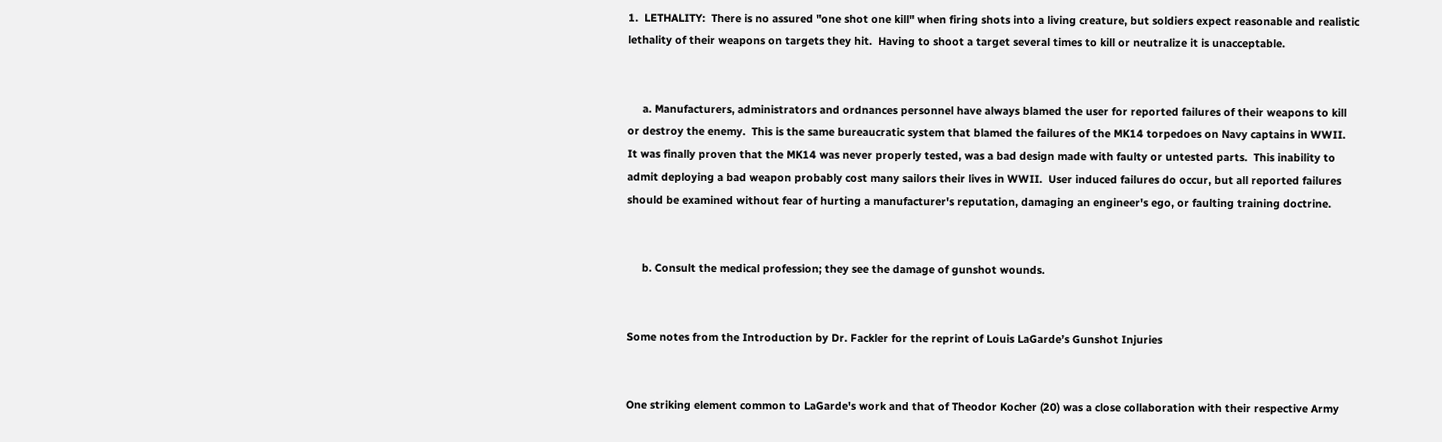1.  LETHALITY:  There is no assured "one shot one kill" when firing shots into a living creature, but soldiers expect reasonable and realistic lethality of their weapons on targets they hit.  Having to shoot a target several times to kill or neutralize it is unacceptable.


     a. Manufacturers, administrators and ordnances personnel have always blamed the user for reported failures of their weapons to kill or destroy the enemy.  This is the same bureaucratic system that blamed the failures of the MK14 torpedoes on Navy captains in WWII.  It was finally proven that the MK14 was never properly tested, was a bad design made with faulty or untested parts.  This inability to admit deploying a bad weapon probably cost many sailors their lives in WWII.  User induced failures do occur, but all reported failures should be examined without fear of hurting a manufacturer's reputation, damaging an engineer's ego, or faulting training doctrine.


     b. Consult the medical profession; they see the damage of gunshot wounds.


Some notes from the Introduction by Dr. Fackler for the reprint of Louis LaGarde’s Gunshot Injuries


One striking element common to LaGarde's work and that of Theodor Kocher (20) was a close collaboration with their respective Army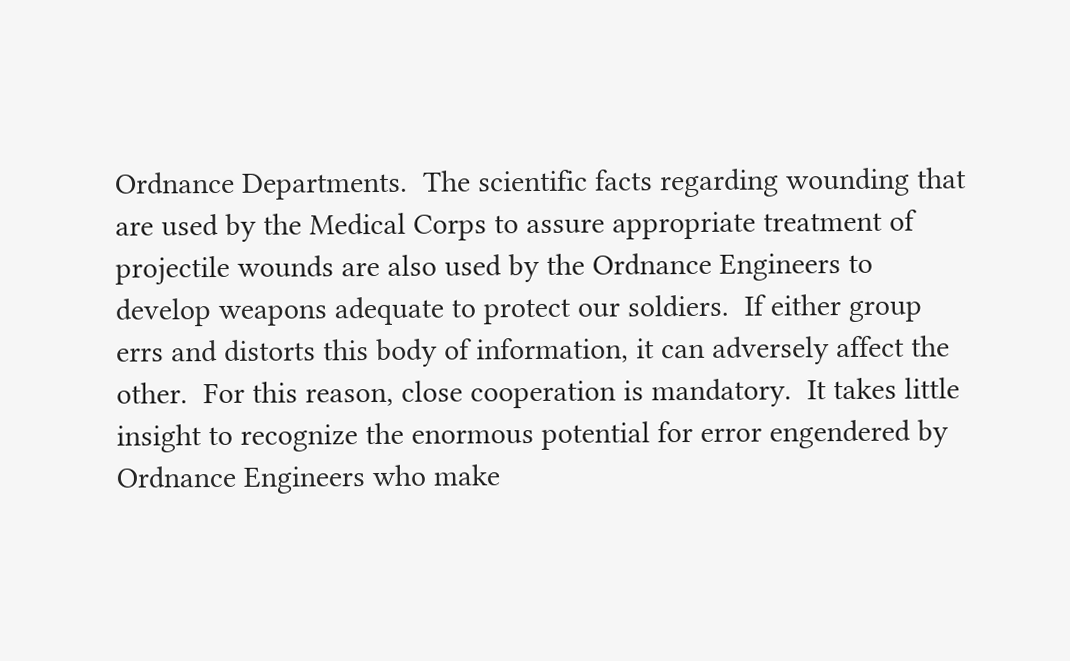Ordnance Departments.  The scientific facts regarding wounding that are used by the Medical Corps to assure appropriate treatment of projectile wounds are also used by the Ordnance Engineers to develop weapons adequate to protect our soldiers.  If either group errs and distorts this body of information, it can adversely affect the other.  For this reason, close cooperation is mandatory.  It takes little insight to recognize the enormous potential for error engendered by Ordnance Engineers who make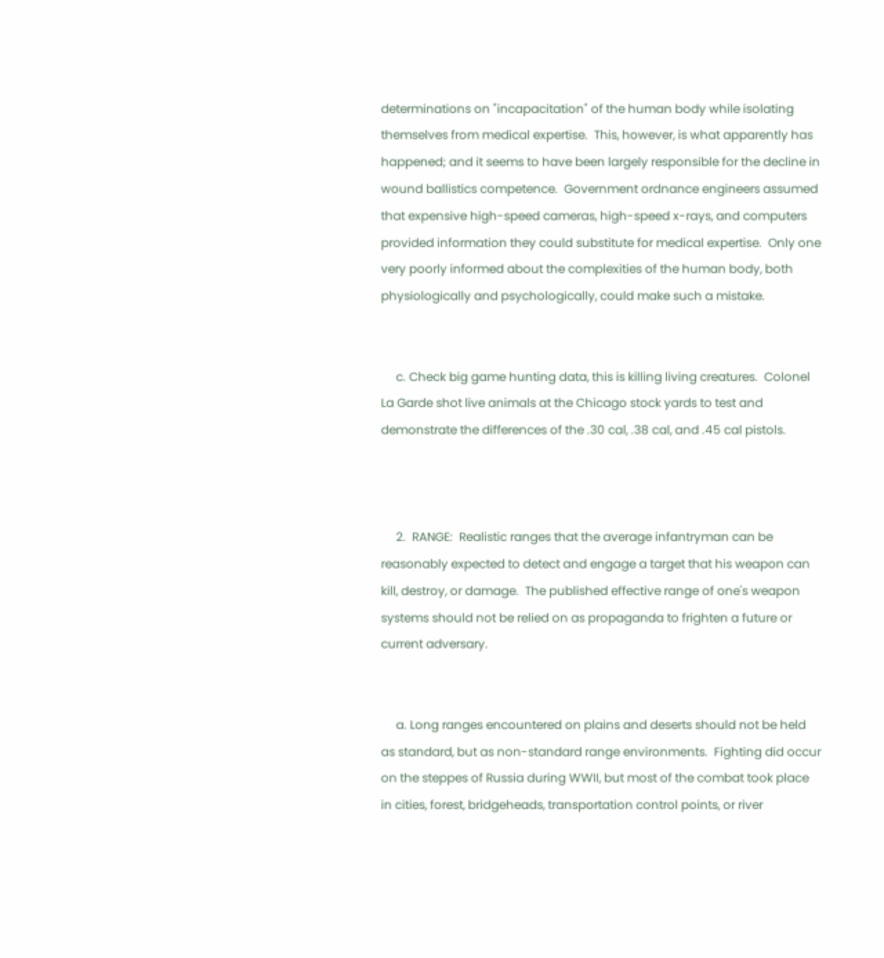determinations on "incapacitation" of the human body while isolating themselves from medical expertise.  This, however, is what apparently has happened; and it seems to have been largely responsible for the decline in wound ballistics competence.  Government ordnance engineers assumed that expensive high-speed cameras, high-speed x-rays, and computers provided information they could substitute for medical expertise.  Only one very poorly informed about the complexities of the human body, both physiologically and psychologically, could make such a mistake.


     c. Check big game hunting data, this is killing living creatures.  Colonel La Garde shot live animals at the Chicago stock yards to test and demonstrate the differences of the .30 cal, .38 cal, and .45 cal pistols.



     2.  RANGE:  Realistic ranges that the average infantryman can be reasonably expected to detect and engage a target that his weapon can kill, destroy, or damage.  The published effective range of one's weapon systems should not be relied on as propaganda to frighten a future or current adversary.


     a. Long ranges encountered on plains and deserts should not be held as standard, but as non-standard range environments.  Fighting did occur on the steppes of Russia during WWII, but most of the combat took place in cities, forest, bridgeheads, transportation control points, or river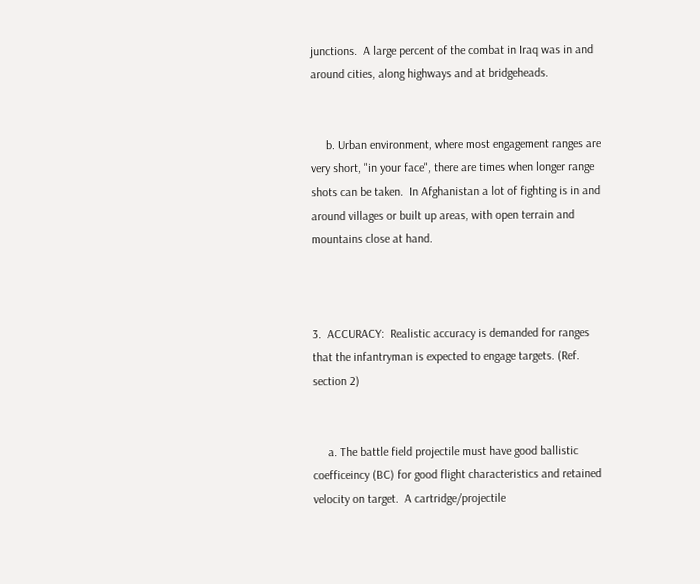junctions.  A large percent of the combat in Iraq was in and around cities, along highways and at bridgeheads.


     b. Urban environment, where most engagement ranges are very short, "in your face", there are times when longer range shots can be taken.  In Afghanistan a lot of fighting is in and around villages or built up areas, with open terrain and mountains close at hand.



3.  ACCURACY:  Realistic accuracy is demanded for ranges that the infantryman is expected to engage targets. (Ref. section 2)


     a. The battle field projectile must have good ballistic coefficeincy (BC) for good flight characteristics and retained velocity on target.  A cartridge/projectile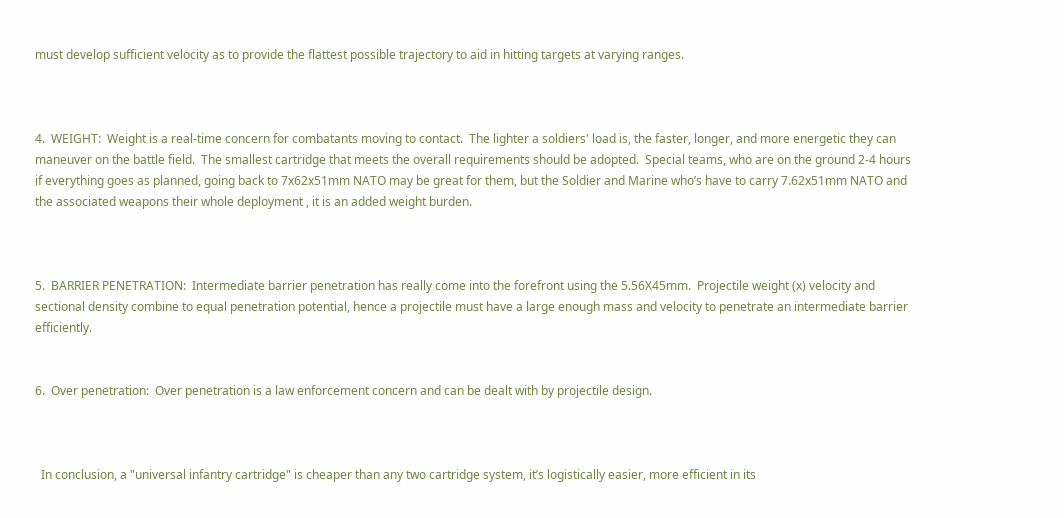must develop sufficient velocity as to provide the flattest possible trajectory to aid in hitting targets at varying ranges.



4.  WEIGHT:  Weight is a real-time concern for combatants moving to contact.  The lighter a soldiers' load is, the faster, longer, and more energetic they can maneuver on the battle field.  The smallest cartridge that meets the overall requirements should be adopted.  Special teams, who are on the ground 2-4 hours if everything goes as planned, going back to 7x62x51mm NATO may be great for them, but the Soldier and Marine who’s have to carry 7.62x51mm NATO and the associated weapons their whole deployment , it is an added weight burden.



5.  BARRIER PENETRATION:  Intermediate barrier penetration has really come into the forefront using the 5.56X45mm.  Projectile weight (x) velocity and sectional density combine to equal penetration potential, hence a projectile must have a large enough mass and velocity to penetrate an intermediate barrier efficiently.


6.  Over penetration:  Over penetration is a law enforcement concern and can be dealt with by projectile design.



  In conclusion, a "universal infantry cartridge" is cheaper than any two cartridge system, it’s logistically easier, more efficient in its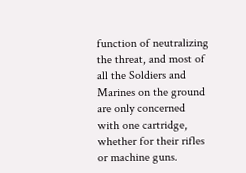function of neutralizing the threat, and most of all the Soldiers and Marines on the ground are only concerned with one cartridge, whether for their rifles or machine guns.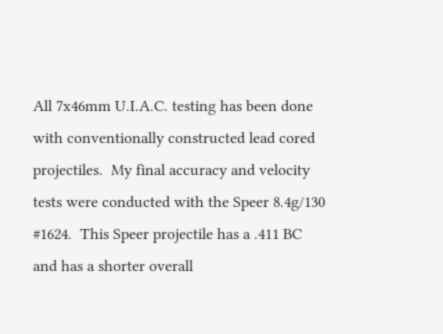All 7x46mm U.I.A.C. testing has been done with conventionally constructed lead cored projectiles.  My final accuracy and velocity tests were conducted with the Speer 8.4g/130 #1624.  This Speer projectile has a .411 BC and has a shorter overall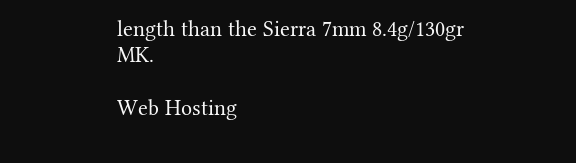length than the Sierra 7mm 8.4g/130gr MK.

Web Hosting